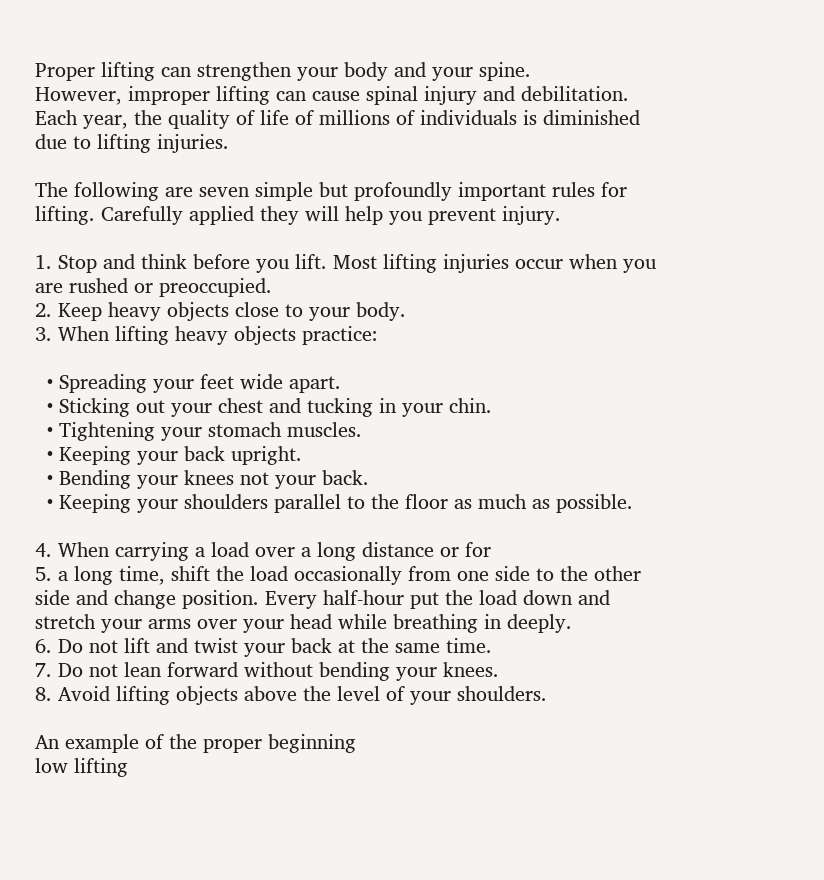Proper lifting can strengthen your body and your spine.
However, improper lifting can cause spinal injury and debilitation.
Each year, the quality of life of millions of individuals is diminished due to lifting injuries.

The following are seven simple but profoundly important rules for lifting. Carefully applied they will help you prevent injury.

1. Stop and think before you lift. Most lifting injuries occur when you are rushed or preoccupied.
2. Keep heavy objects close to your body.
3. When lifting heavy objects practice:

  • Spreading your feet wide apart.
  • Sticking out your chest and tucking in your chin.
  • Tightening your stomach muscles.
  • Keeping your back upright.
  • Bending your knees not your back.
  • Keeping your shoulders parallel to the floor as much as possible.

4. When carrying a load over a long distance or for
5. a long time, shift the load occasionally from one side to the other side and change position. Every half-hour put the load down and stretch your arms over your head while breathing in deeply.
6. Do not lift and twist your back at the same time.
7. Do not lean forward without bending your knees.
8. Avoid lifting objects above the level of your shoulders.

An example of the proper beginning
low lifting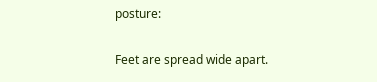posture:

Feet are spread wide apart.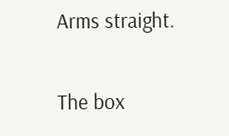Arms straight.

The box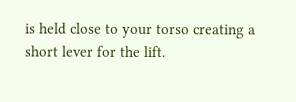is held close to your torso creating a short lever for the lift.